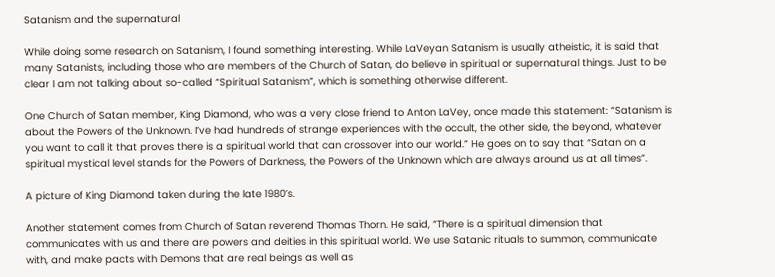Satanism and the supernatural

While doing some research on Satanism, I found something interesting. While LaVeyan Satanism is usually atheistic, it is said that many Satanists, including those who are members of the Church of Satan, do believe in spiritual or supernatural things. Just to be clear I am not talking about so-called “Spiritual Satanism”, which is something otherwise different.

One Church of Satan member, King Diamond, who was a very close friend to Anton LaVey, once made this statement: “Satanism is about the Powers of the Unknown. I’ve had hundreds of strange experiences with the occult, the other side, the beyond, whatever you want to call it that proves there is a spiritual world that can crossover into our world.” He goes on to say that “Satan on a spiritual mystical level stands for the Powers of Darkness, the Powers of the Unknown which are always around us at all times”.

A picture of King Diamond taken during the late 1980’s.

Another statement comes from Church of Satan reverend Thomas Thorn. He said, “There is a spiritual dimension that communicates with us and there are powers and deities in this spiritual world. We use Satanic rituals to summon, communicate with, and make pacts with Demons that are real beings as well as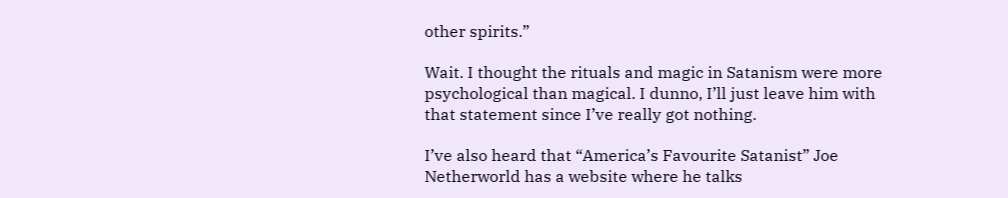other spirits.”

Wait. I thought the rituals and magic in Satanism were more psychological than magical. I dunno, I’ll just leave him with that statement since I’ve really got nothing.

I’ve also heard that “America’s Favourite Satanist” Joe Netherworld has a website where he talks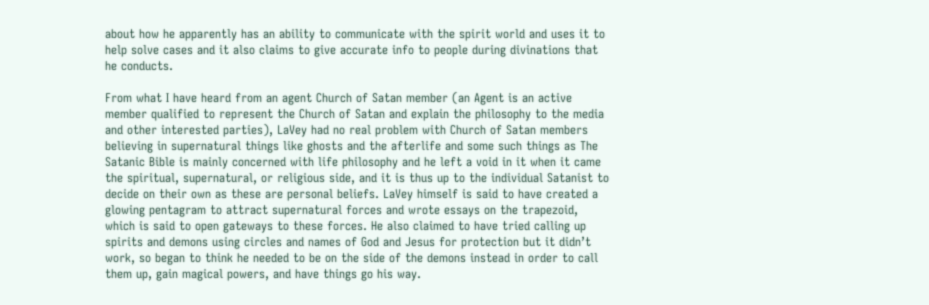about how he apparently has an ability to communicate with the spirit world and uses it to help solve cases and it also claims to give accurate info to people during divinations that he conducts.

From what I have heard from an agent Church of Satan member (an Agent is an active member qualified to represent the Church of Satan and explain the philosophy to the media and other interested parties), LaVey had no real problem with Church of Satan members believing in supernatural things like ghosts and the afterlife and some such things as The Satanic Bible is mainly concerned with life philosophy and he left a void in it when it came the spiritual, supernatural, or religious side, and it is thus up to the individual Satanist to decide on their own as these are personal beliefs. LaVey himself is said to have created a glowing pentagram to attract supernatural forces and wrote essays on the trapezoid, which is said to open gateways to these forces. He also claimed to have tried calling up spirits and demons using circles and names of God and Jesus for protection but it didn’t work, so began to think he needed to be on the side of the demons instead in order to call them up, gain magical powers, and have things go his way.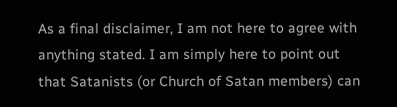As a final disclaimer, I am not here to agree with anything stated. I am simply here to point out that Satanists (or Church of Satan members) can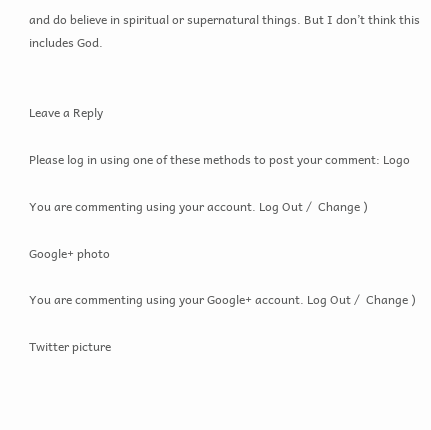and do believe in spiritual or supernatural things. But I don’t think this includes God.


Leave a Reply

Please log in using one of these methods to post your comment: Logo

You are commenting using your account. Log Out /  Change )

Google+ photo

You are commenting using your Google+ account. Log Out /  Change )

Twitter picture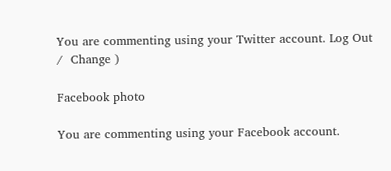You are commenting using your Twitter account. Log Out /  Change )

Facebook photo

You are commenting using your Facebook account.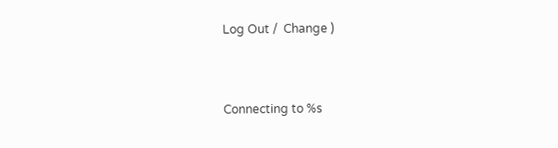Log Out /  Change )


Connecting to %s